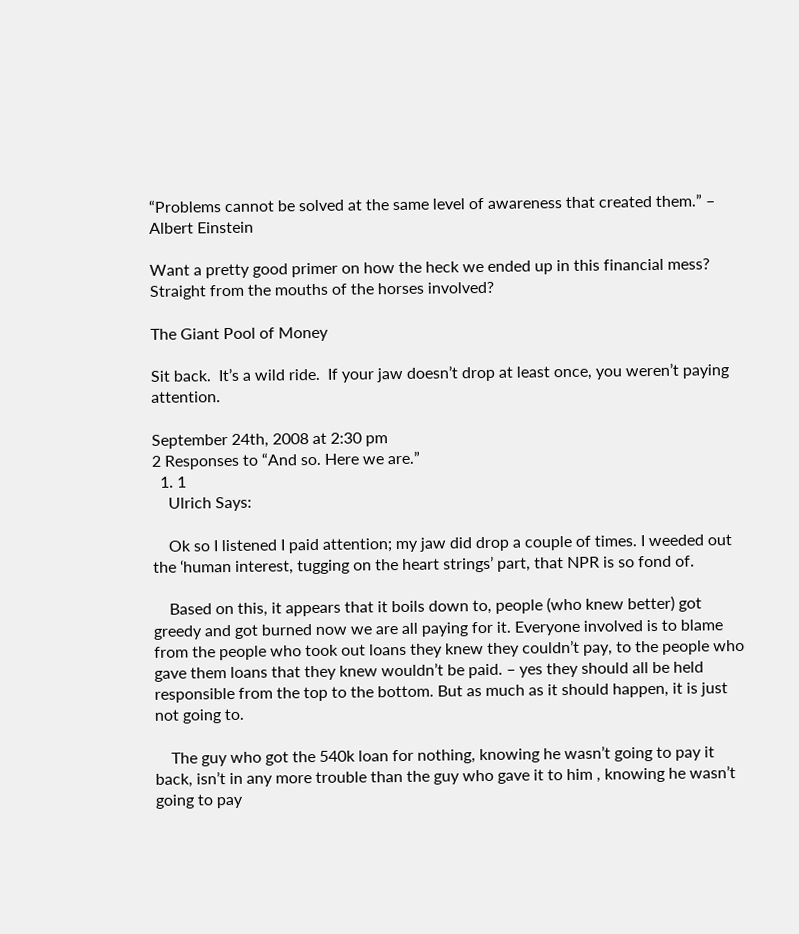“Problems cannot be solved at the same level of awareness that created them.” – Albert Einstein

Want a pretty good primer on how the heck we ended up in this financial mess?  Straight from the mouths of the horses involved?

The Giant Pool of Money

Sit back.  It’s a wild ride.  If your jaw doesn’t drop at least once, you weren’t paying attention.

September 24th, 2008 at 2:30 pm
2 Responses to “And so. Here we are.”
  1. 1
    Ulrich Says:

    Ok so I listened I paid attention; my jaw did drop a couple of times. I weeded out the ‘human interest, tugging on the heart strings’ part, that NPR is so fond of.

    Based on this, it appears that it boils down to, people (who knew better) got greedy and got burned now we are all paying for it. Everyone involved is to blame from the people who took out loans they knew they couldn’t pay, to the people who gave them loans that they knew wouldn’t be paid. – yes they should all be held responsible from the top to the bottom. But as much as it should happen, it is just not going to.

    The guy who got the 540k loan for nothing, knowing he wasn’t going to pay it back, isn’t in any more trouble than the guy who gave it to him , knowing he wasn’t going to pay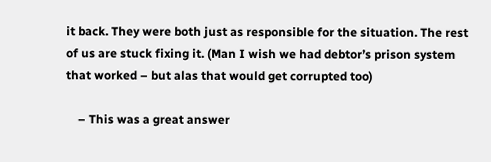it back. They were both just as responsible for the situation. The rest of us are stuck fixing it. (Man I wish we had debtor’s prison system that worked – but alas that would get corrupted too)

    – This was a great answer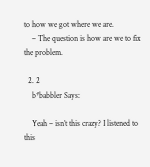to how we got where we are.
    – The question is how are we to fix the problem.

  2. 2
    b*babbler Says:

    Yeah – isn’t this crazy? I listened to this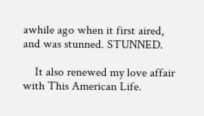awhile ago when it first aired, and was stunned. STUNNED.

    It also renewed my love affair with This American Life.